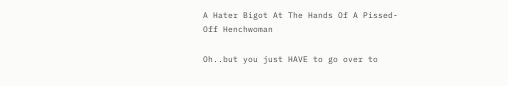A Hater Bigot At The Hands Of A Pissed-Off Henchwoman

Oh..but you just HAVE to go over to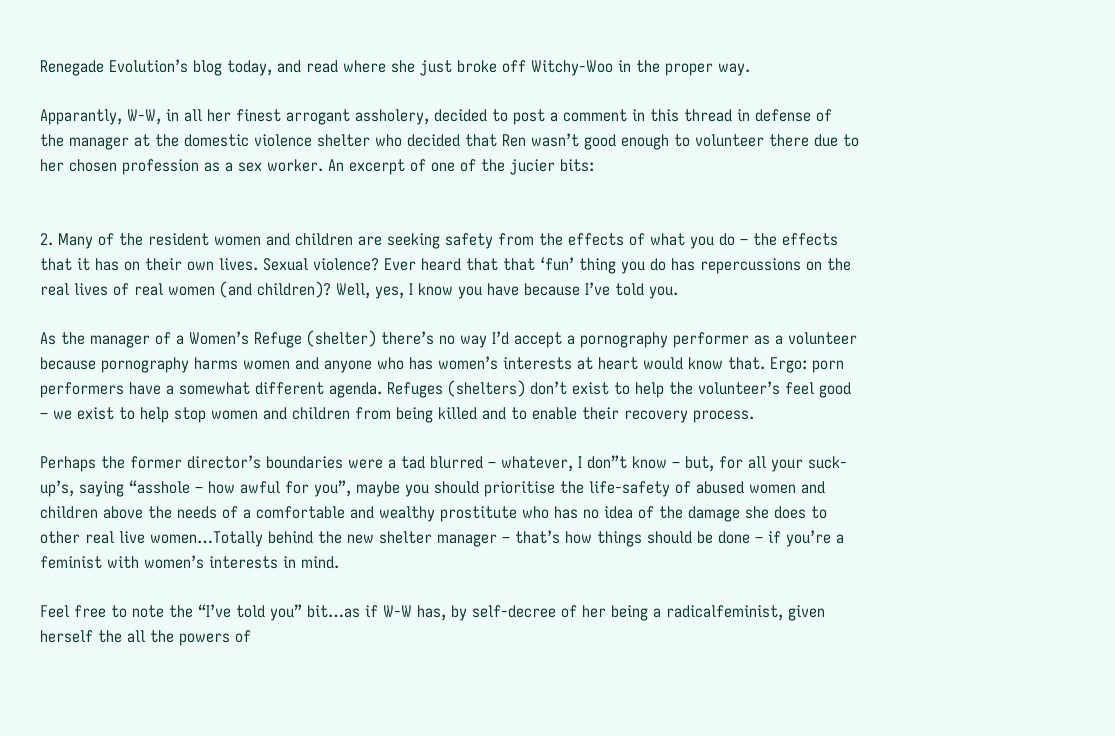Renegade Evolution’s blog today, and read where she just broke off Witchy-Woo in the proper way.

Apparantly, W-W, in all her finest arrogant assholery, decided to post a comment in this thread in defense of the manager at the domestic violence shelter who decided that Ren wasn’t good enough to volunteer there due to her chosen profession as a sex worker. An excerpt of one of the jucier bits:


2. Many of the resident women and children are seeking safety from the effects of what you do – the effects that it has on their own lives. Sexual violence? Ever heard that that ‘fun’ thing you do has repercussions on the real lives of real women (and children)? Well, yes, I know you have because I’ve told you.

As the manager of a Women’s Refuge (shelter) there’s no way I’d accept a pornography performer as a volunteer because pornography harms women and anyone who has women’s interests at heart would know that. Ergo: porn performers have a somewhat different agenda. Refuges (shelters) don’t exist to help the volunteer’s feel good – we exist to help stop women and children from being killed and to enable their recovery process.

Perhaps the former director’s boundaries were a tad blurred – whatever, I don”t know – but, for all your suck-up’s, saying “asshole – how awful for you”, maybe you should prioritise the life-safety of abused women and children above the needs of a comfortable and wealthy prostitute who has no idea of the damage she does to other real live women…Totally behind the new shelter manager – that’s how things should be done – if you’re a feminist with women’s interests in mind.

Feel free to note the “I’ve told you” bit…as if W-W has, by self-decree of her being a radicalfeminist, given herself the all the powers of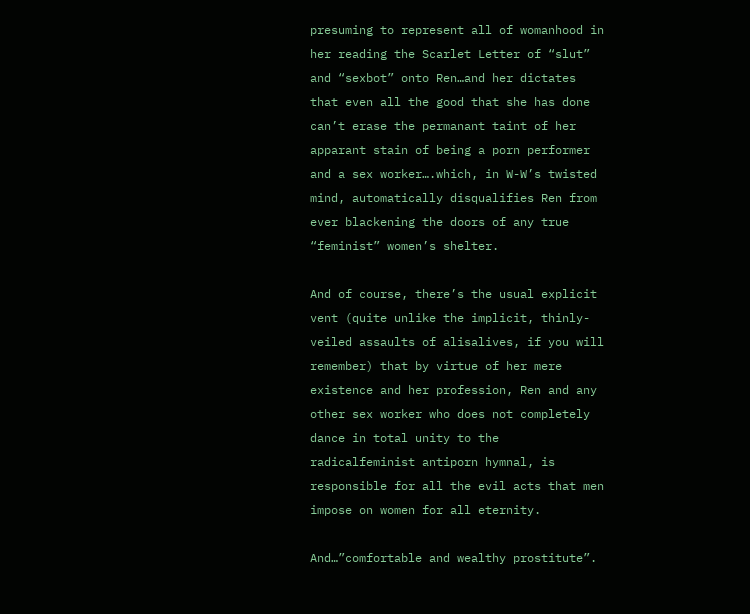presuming to represent all of womanhood in her reading the Scarlet Letter of “slut” and “sexbot” onto Ren…and her dictates that even all the good that she has done can’t erase the permanant taint of her apparant stain of being a porn performer and a sex worker….which, in W-W’s twisted mind, automatically disqualifies Ren from ever blackening the doors of any true “feminist” women’s shelter.

And of course, there’s the usual explicit vent (quite unlike the implicit, thinly-veiled assaults of alisalives, if you will remember) that by virtue of her mere existence and her profession, Ren and any other sex worker who does not completely dance in total unity to the radicalfeminist antiporn hymnal, is responsible for all the evil acts that men impose on women for all eternity.

And…”comfortable and wealthy prostitute”.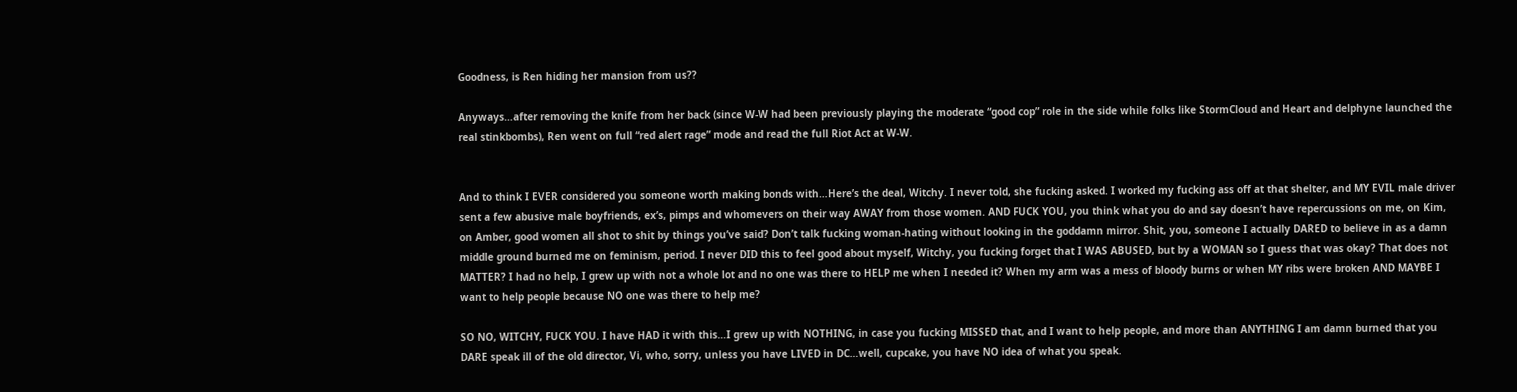Goodness, is Ren hiding her mansion from us??

Anyways…after removing the knife from her back (since W-W had been previously playing the moderate “good cop” role in the side while folks like StormCloud and Heart and delphyne launched the real stinkbombs), Ren went on full “red alert rage” mode and read the full Riot Act at W-W.


And to think I EVER considered you someone worth making bonds with…Here’s the deal, Witchy. I never told, she fucking asked. I worked my fucking ass off at that shelter, and MY EVIL male driver sent a few abusive male boyfriends, ex’s, pimps and whomevers on their way AWAY from those women. AND FUCK YOU, you think what you do and say doesn’t have repercussions on me, on Kim, on Amber, good women all shot to shit by things you’ve said? Don’t talk fucking woman-hating without looking in the goddamn mirror. Shit, you, someone I actually DARED to believe in as a damn middle ground burned me on feminism, period. I never DID this to feel good about myself, Witchy, you fucking forget that I WAS ABUSED, but by a WOMAN so I guess that was okay? That does not MATTER? I had no help, I grew up with not a whole lot and no one was there to HELP me when I needed it? When my arm was a mess of bloody burns or when MY ribs were broken AND MAYBE I want to help people because NO one was there to help me?

SO NO, WITCHY, FUCK YOU. I have HAD it with this…I grew up with NOTHING, in case you fucking MISSED that, and I want to help people, and more than ANYTHING I am damn burned that you DARE speak ill of the old director, Vi, who, sorry, unless you have LIVED in DC…well, cupcake, you have NO idea of what you speak.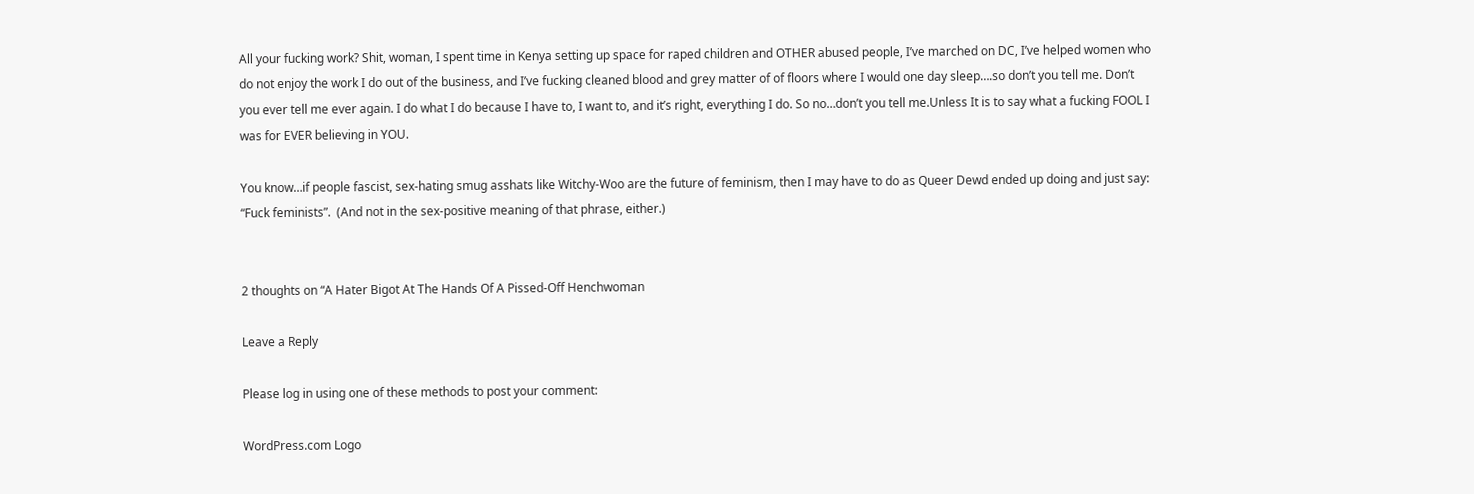All your fucking work? Shit, woman, I spent time in Kenya setting up space for raped children and OTHER abused people, I’ve marched on DC, I’ve helped women who do not enjoy the work I do out of the business, and I’ve fucking cleaned blood and grey matter of of floors where I would one day sleep….so don’t you tell me. Don’t you ever tell me ever again. I do what I do because I have to, I want to, and it’s right, everything I do. So no…don’t you tell me.Unless It is to say what a fucking FOOL I was for EVER believing in YOU.

You know…if people fascist, sex-hating smug asshats like Witchy-Woo are the future of feminism, then I may have to do as Queer Dewd ended up doing and just say: “Fuck feminists”.  (And not in the sex-positive meaning of that phrase, either.)


2 thoughts on “A Hater Bigot At The Hands Of A Pissed-Off Henchwoman

Leave a Reply

Please log in using one of these methods to post your comment:

WordPress.com Logo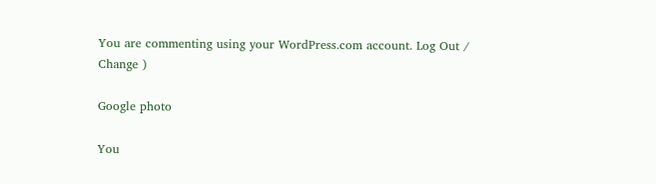You are commenting using your WordPress.com account. Log Out /  Change )

Google photo

You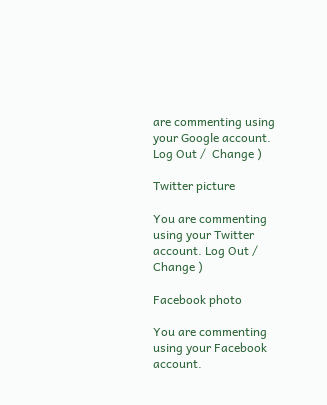are commenting using your Google account. Log Out /  Change )

Twitter picture

You are commenting using your Twitter account. Log Out /  Change )

Facebook photo

You are commenting using your Facebook account.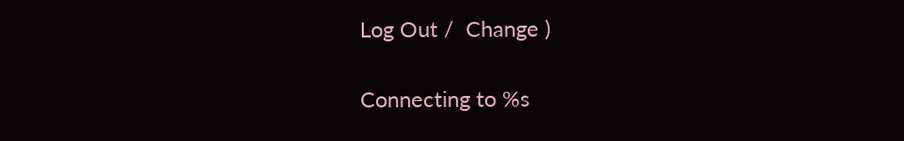Log Out /  Change )

Connecting to %s